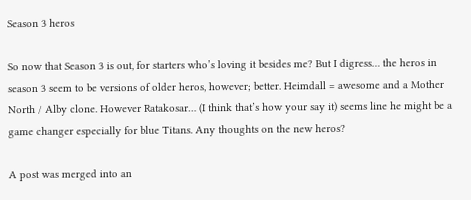Season 3 heros

So now that Season 3 is out, for starters who’s loving it besides me? But I digress… the heros in season 3 seem to be versions of older heros, however; better. Heimdall = awesome and a Mother North / Alby clone. However Ratakosar… (I think that’s how your say it) seems line he might be a game changer especially for blue Titans. Any thoughts on the new heros?

A post was merged into an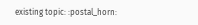existing topic: :postal_horn: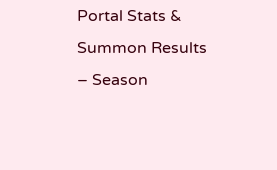Portal Stats & Summon Results – Season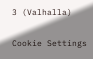3 (Valhalla)

Cookie Settings